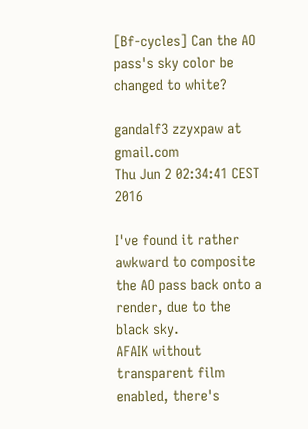[Bf-cycles] Can the AO pass's sky color be changed to white?

gandalf3 zzyxpaw at gmail.com
Thu Jun 2 02:34:41 CEST 2016

I've found it rather awkward to composite the AO pass back onto a
render, due to the black sky.
AFAIK without transparent film enabled, there's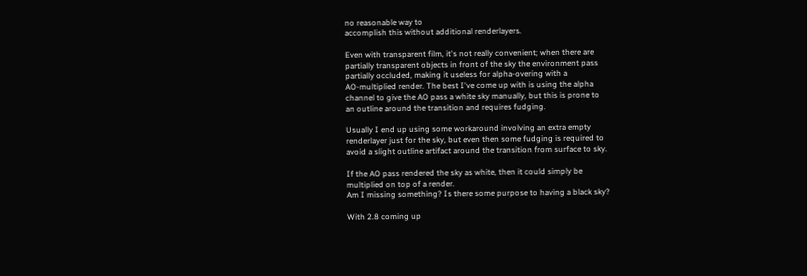no reasonable way to
accomplish this without additional renderlayers.

Even with transparent film, it's not really convenient; when there are
partially transparent objects in front of the sky the environment pass
partially occluded, making it useless for alpha-overing with a
AO-multiplied render. The best I've come up with is using the alpha
channel to give the AO pass a white sky manually, but this is prone to
an outline around the transition and requires fudging.

Usually I end up using some workaround involving an extra empty
renderlayer just for the sky, but even then some fudging is required to
avoid a slight outline artifact around the transition from surface to sky.

If the AO pass rendered the sky as white, then it could simply be
multiplied on top of a render.
Am I missing something? Is there some purpose to having a black sky?

With 2.8 coming up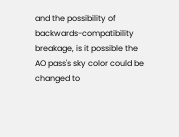and the possibility of backwards-compatibility
breakage, is it possible the AO pass's sky color could be changed to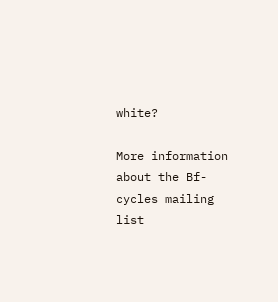white?

More information about the Bf-cycles mailing list